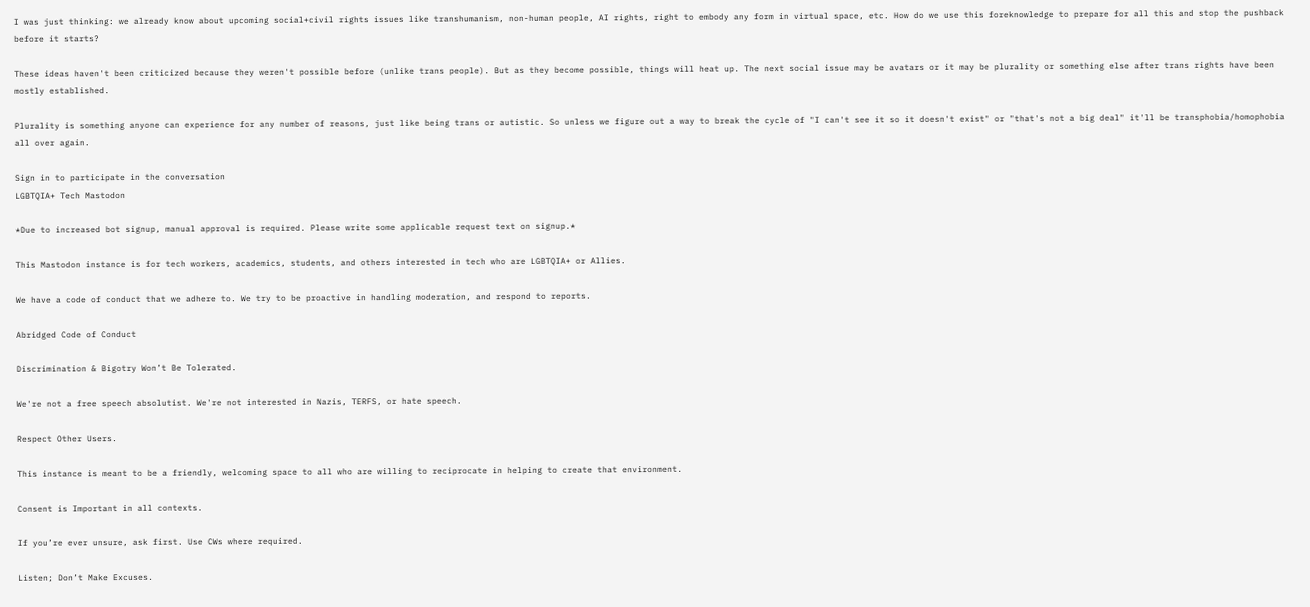I was just thinking: we already know about upcoming social+civil rights issues like transhumanism, non-human people, AI rights, right to embody any form in virtual space, etc. How do we use this foreknowledge to prepare for all this and stop the pushback before it starts?

These ideas haven't been criticized because they weren't possible before (unlike trans people). But as they become possible, things will heat up. The next social issue may be avatars or it may be plurality or something else after trans rights have been mostly established.

Plurality is something anyone can experience for any number of reasons, just like being trans or autistic. So unless we figure out a way to break the cycle of "I can't see it so it doesn't exist" or "that's not a big deal" it'll be transphobia/homophobia all over again.

Sign in to participate in the conversation
LGBTQIA+ Tech Mastodon

*Due to increased bot signup, manual approval is required. Please write some applicable request text on signup.*

This Mastodon instance is for tech workers, academics, students, and others interested in tech who are LGBTQIA+ or Allies.

We have a code of conduct that we adhere to. We try to be proactive in handling moderation, and respond to reports.

Abridged Code of Conduct

Discrimination & Bigotry Won’t Be Tolerated.

We're not a free speech absolutist. We're not interested in Nazis, TERFS, or hate speech.

Respect Other Users.

This instance is meant to be a friendly, welcoming space to all who are willing to reciprocate in helping to create that environment.

Consent is Important in all contexts.

If you’re ever unsure, ask first. Use CWs where required.

Listen; Don’t Make Excuses.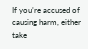If you’re accused of causing harm, either take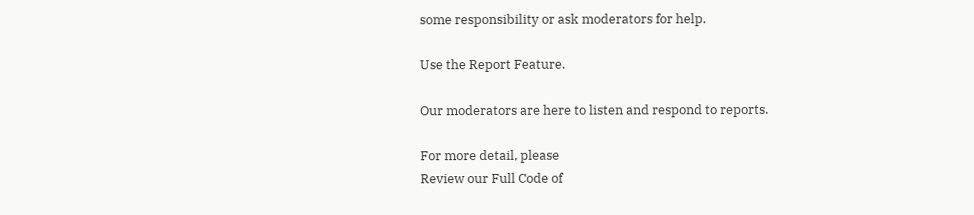some responsibility or ask moderators for help.

Use the Report Feature.

Our moderators are here to listen and respond to reports.

For more detail, please
Review our Full Code of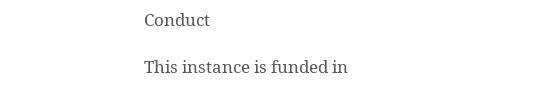Conduct

This instance is funded in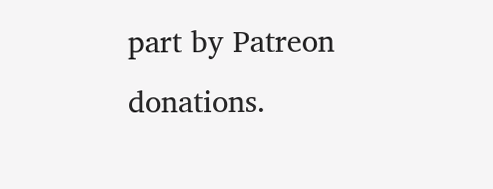part by Patreon donations.